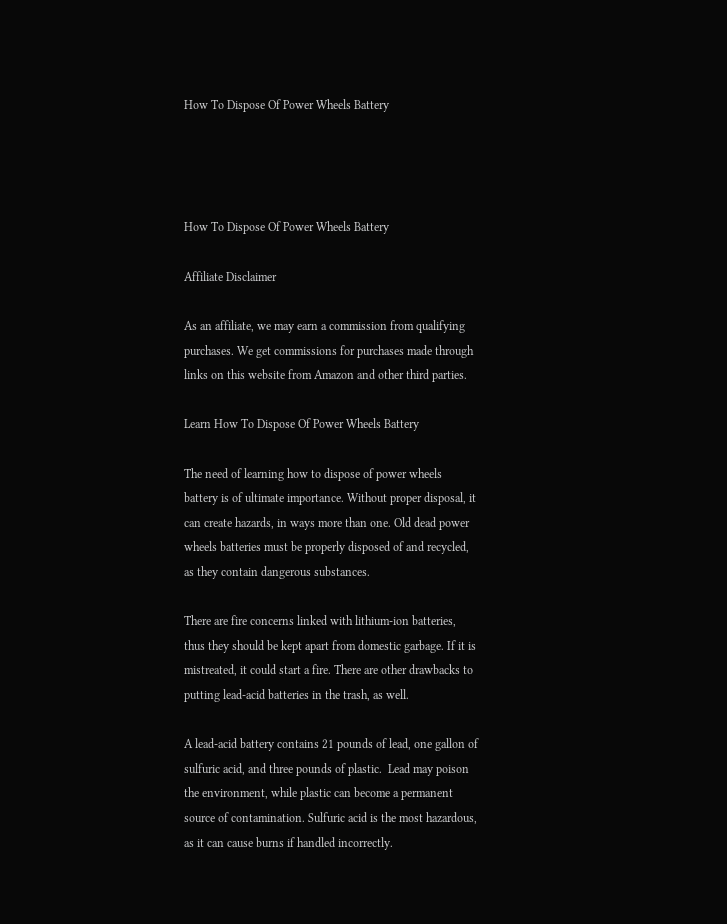How To Dispose Of Power Wheels Battery




How To Dispose Of Power Wheels Battery

Affiliate Disclaimer

As an affiliate, we may earn a commission from qualifying purchases. We get commissions for purchases made through links on this website from Amazon and other third parties.

Learn How To Dispose Of Power Wheels Battery

The need of learning how to dispose of power wheels battery is of ultimate importance. Without proper disposal, it can create hazards, in ways more than one. Old dead power wheels batteries must be properly disposed of and recycled, as they contain dangerous substances.

There are fire concerns linked with lithium-ion batteries, thus they should be kept apart from domestic garbage. If it is mistreated, it could start a fire. There are other drawbacks to putting lead-acid batteries in the trash, as well.

A lead-acid battery contains 21 pounds of lead, one gallon of sulfuric acid, and three pounds of plastic.  Lead may poison the environment, while plastic can become a permanent source of contamination. Sulfuric acid is the most hazardous, as it can cause burns if handled incorrectly.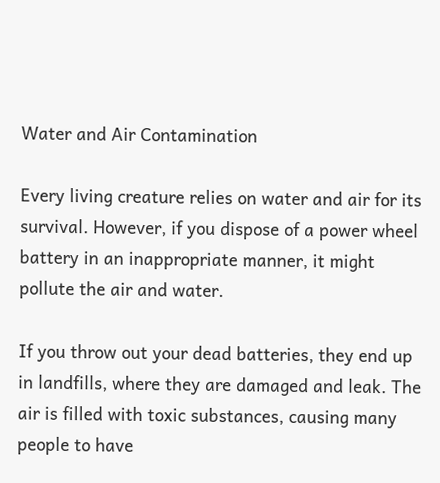Water and Air Contamination

Every living creature relies on water and air for its survival. However, if you dispose of a power wheel battery in an inappropriate manner, it might pollute the air and water.

If you throw out your dead batteries, they end up in landfills, where they are damaged and leak. The air is filled with toxic substances, causing many people to have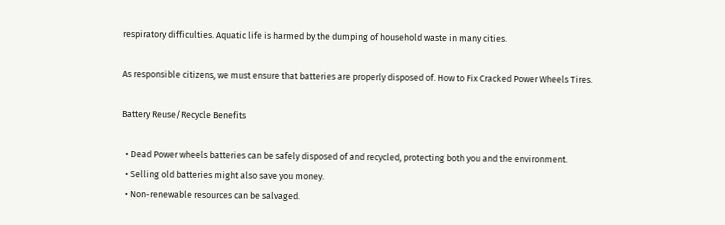respiratory difficulties. Aquatic life is harmed by the dumping of household waste in many cities.

As responsible citizens, we must ensure that batteries are properly disposed of. How to Fix Cracked Power Wheels Tires.

Battery Reuse/Recycle Benefits

  • Dead Power wheels batteries can be safely disposed of and recycled, protecting both you and the environment.
  • Selling old batteries might also save you money.
  • Non-renewable resources can be salvaged.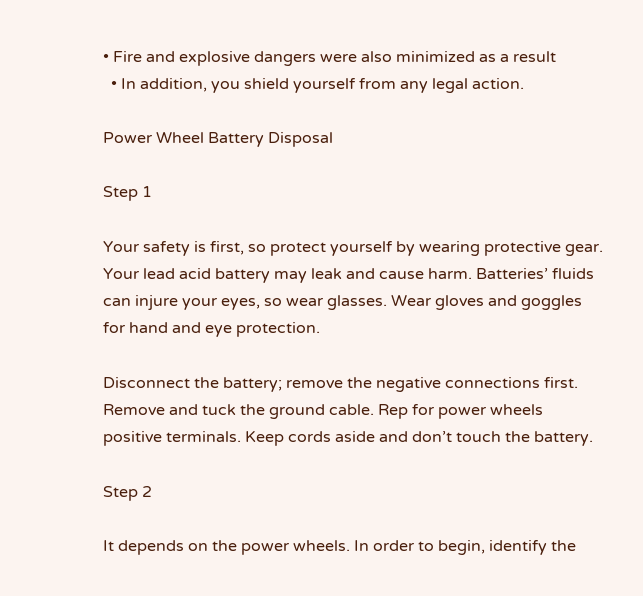• Fire and explosive dangers were also minimized as a result
  • In addition, you shield yourself from any legal action.

Power Wheel Battery Disposal

Step 1

Your safety is first, so protect yourself by wearing protective gear. Your lead acid battery may leak and cause harm. Batteries’ fluids can injure your eyes, so wear glasses. Wear gloves and goggles for hand and eye protection.

Disconnect the battery; remove the negative connections first. Remove and tuck the ground cable. Rep for power wheels positive terminals. Keep cords aside and don’t touch the battery.

Step 2

It depends on the power wheels. In order to begin, identify the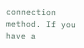connection method. If you have a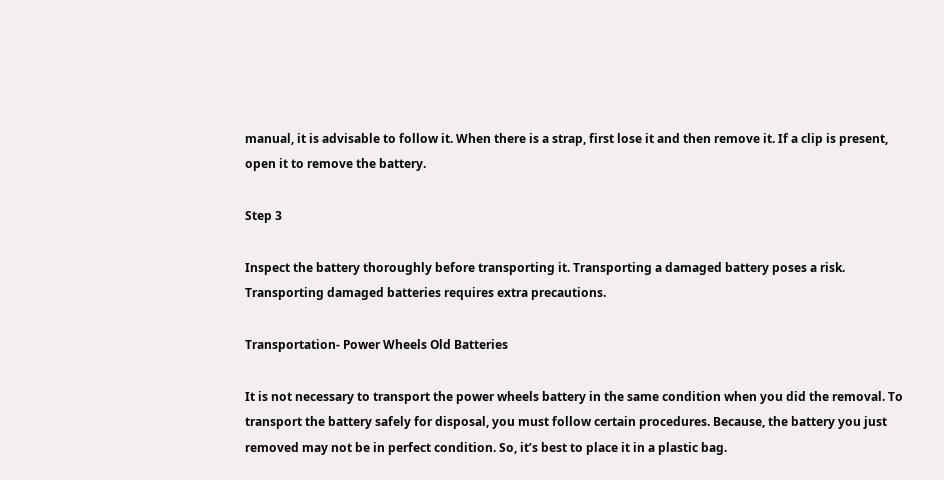manual, it is advisable to follow it. When there is a strap, first lose it and then remove it. If a clip is present, open it to remove the battery.

Step 3

Inspect the battery thoroughly before transporting it. Transporting a damaged battery poses a risk. Transporting damaged batteries requires extra precautions.

Transportation- Power Wheels Old Batteries

It is not necessary to transport the power wheels battery in the same condition when you did the removal. To transport the battery safely for disposal, you must follow certain procedures. Because, the battery you just removed may not be in perfect condition. So, it’s best to place it in a plastic bag.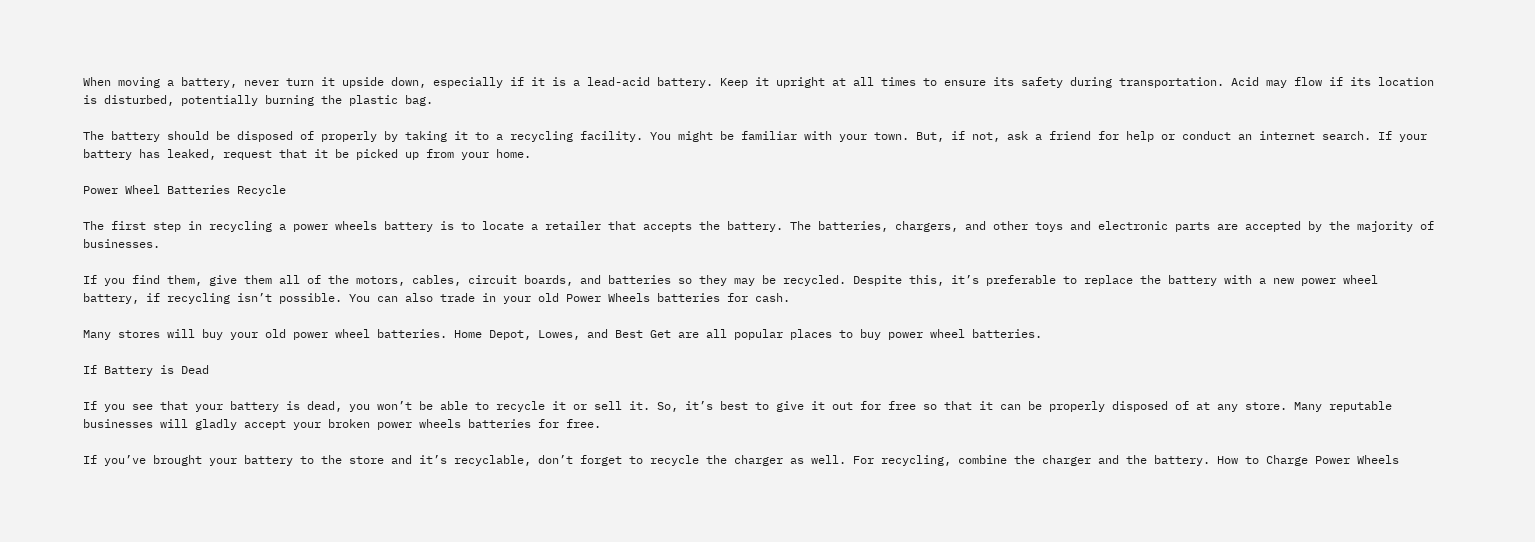When moving a battery, never turn it upside down, especially if it is a lead-acid battery. Keep it upright at all times to ensure its safety during transportation. Acid may flow if its location is disturbed, potentially burning the plastic bag.

The battery should be disposed of properly by taking it to a recycling facility. You might be familiar with your town. But, if not, ask a friend for help or conduct an internet search. If your battery has leaked, request that it be picked up from your home.

Power Wheel Batteries Recycle

The first step in recycling a power wheels battery is to locate a retailer that accepts the battery. The batteries, chargers, and other toys and electronic parts are accepted by the majority of businesses.

If you find them, give them all of the motors, cables, circuit boards, and batteries so they may be recycled. Despite this, it’s preferable to replace the battery with a new power wheel battery, if recycling isn’t possible. You can also trade in your old Power Wheels batteries for cash.

Many stores will buy your old power wheel batteries. Home Depot, Lowes, and Best Get are all popular places to buy power wheel batteries.

If Battery is Dead

If you see that your battery is dead, you won’t be able to recycle it or sell it. So, it’s best to give it out for free so that it can be properly disposed of at any store. Many reputable businesses will gladly accept your broken power wheels batteries for free.

If you’ve brought your battery to the store and it’s recyclable, don’t forget to recycle the charger as well. For recycling, combine the charger and the battery. How to Charge Power Wheels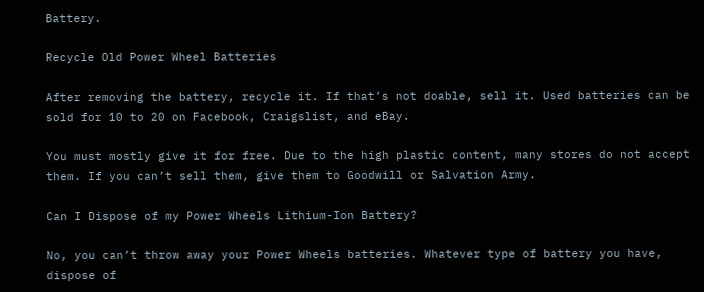Battery.

Recycle Old Power Wheel Batteries

After removing the battery, recycle it. If that’s not doable, sell it. Used batteries can be sold for 10 to 20 on Facebook, Craigslist, and eBay.

You must mostly give it for free. Due to the high plastic content, many stores do not accept them. If you can’t sell them, give them to Goodwill or Salvation Army.

Can I Dispose of my Power Wheels Lithium-Ion Battery?

No, you can’t throw away your Power Wheels batteries. Whatever type of battery you have, dispose of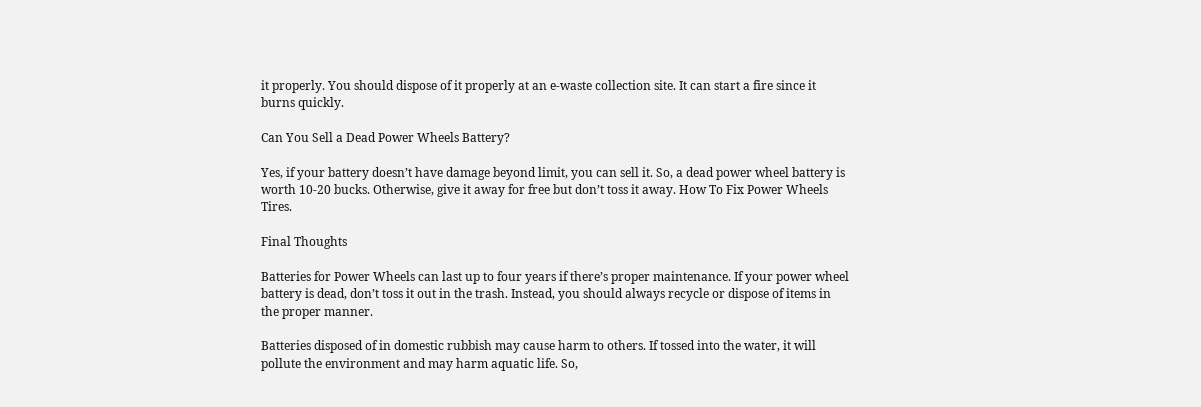it properly. You should dispose of it properly at an e-waste collection site. It can start a fire since it burns quickly.

Can You Sell a Dead Power Wheels Battery?

Yes, if your battery doesn’t have damage beyond limit, you can sell it. So, a dead power wheel battery is worth 10-20 bucks. Otherwise, give it away for free but don’t toss it away. How To Fix Power Wheels Tires.

Final Thoughts

Batteries for Power Wheels can last up to four years if there’s proper maintenance. If your power wheel battery is dead, don’t toss it out in the trash. Instead, you should always recycle or dispose of items in the proper manner.

Batteries disposed of in domestic rubbish may cause harm to others. If tossed into the water, it will pollute the environment and may harm aquatic life. So,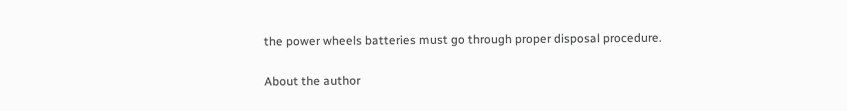the power wheels batteries must go through proper disposal procedure.

About the author